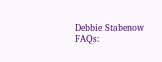Debbie Stabenow FAQs: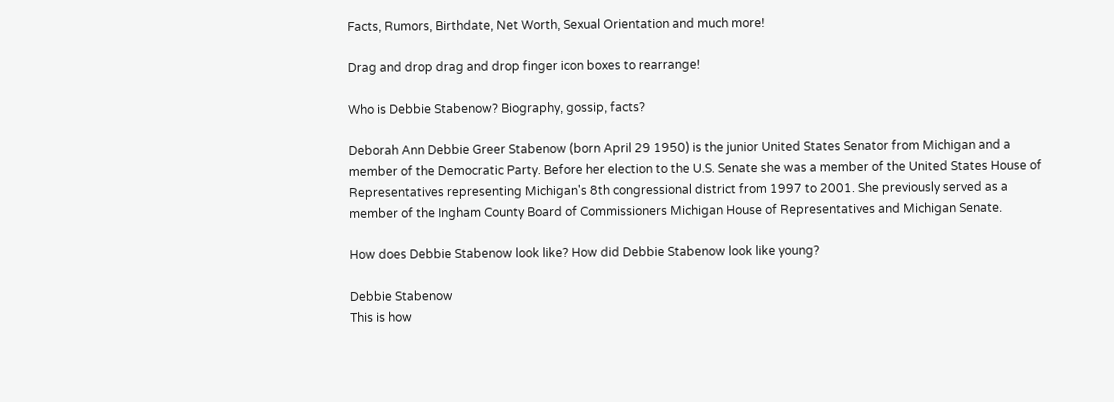Facts, Rumors, Birthdate, Net Worth, Sexual Orientation and much more!

Drag and drop drag and drop finger icon boxes to rearrange!

Who is Debbie Stabenow? Biography, gossip, facts?

Deborah Ann Debbie Greer Stabenow (born April 29 1950) is the junior United States Senator from Michigan and a member of the Democratic Party. Before her election to the U.S. Senate she was a member of the United States House of Representatives representing Michigan's 8th congressional district from 1997 to 2001. She previously served as a member of the Ingham County Board of Commissioners Michigan House of Representatives and Michigan Senate.

How does Debbie Stabenow look like? How did Debbie Stabenow look like young?

Debbie Stabenow
This is how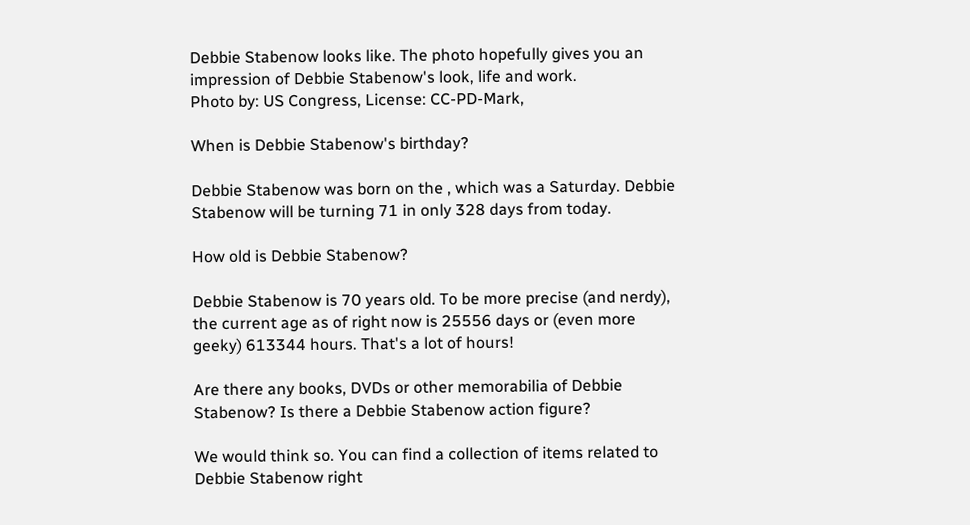Debbie Stabenow looks like. The photo hopefully gives you an impression of Debbie Stabenow's look, life and work.
Photo by: US Congress, License: CC-PD-Mark,

When is Debbie Stabenow's birthday?

Debbie Stabenow was born on the , which was a Saturday. Debbie Stabenow will be turning 71 in only 328 days from today.

How old is Debbie Stabenow?

Debbie Stabenow is 70 years old. To be more precise (and nerdy), the current age as of right now is 25556 days or (even more geeky) 613344 hours. That's a lot of hours!

Are there any books, DVDs or other memorabilia of Debbie Stabenow? Is there a Debbie Stabenow action figure?

We would think so. You can find a collection of items related to Debbie Stabenow right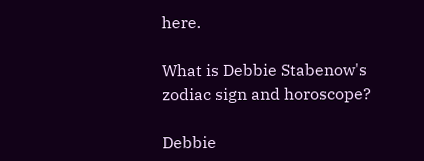here.

What is Debbie Stabenow's zodiac sign and horoscope?

Debbie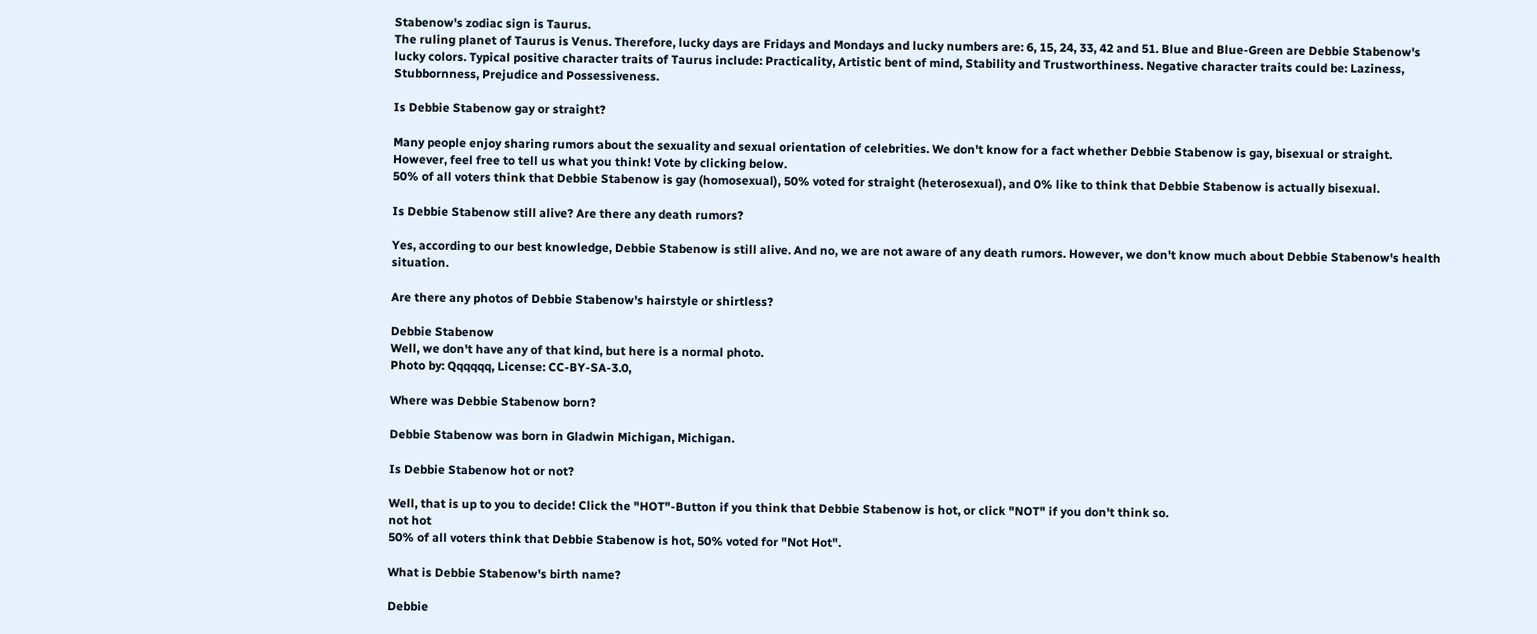Stabenow's zodiac sign is Taurus.
The ruling planet of Taurus is Venus. Therefore, lucky days are Fridays and Mondays and lucky numbers are: 6, 15, 24, 33, 42 and 51. Blue and Blue-Green are Debbie Stabenow's lucky colors. Typical positive character traits of Taurus include: Practicality, Artistic bent of mind, Stability and Trustworthiness. Negative character traits could be: Laziness, Stubbornness, Prejudice and Possessiveness.

Is Debbie Stabenow gay or straight?

Many people enjoy sharing rumors about the sexuality and sexual orientation of celebrities. We don't know for a fact whether Debbie Stabenow is gay, bisexual or straight. However, feel free to tell us what you think! Vote by clicking below.
50% of all voters think that Debbie Stabenow is gay (homosexual), 50% voted for straight (heterosexual), and 0% like to think that Debbie Stabenow is actually bisexual.

Is Debbie Stabenow still alive? Are there any death rumors?

Yes, according to our best knowledge, Debbie Stabenow is still alive. And no, we are not aware of any death rumors. However, we don't know much about Debbie Stabenow's health situation.

Are there any photos of Debbie Stabenow's hairstyle or shirtless?

Debbie Stabenow
Well, we don't have any of that kind, but here is a normal photo.
Photo by: Qqqqqq, License: CC-BY-SA-3.0,

Where was Debbie Stabenow born?

Debbie Stabenow was born in Gladwin Michigan, Michigan.

Is Debbie Stabenow hot or not?

Well, that is up to you to decide! Click the "HOT"-Button if you think that Debbie Stabenow is hot, or click "NOT" if you don't think so.
not hot
50% of all voters think that Debbie Stabenow is hot, 50% voted for "Not Hot".

What is Debbie Stabenow's birth name?

Debbie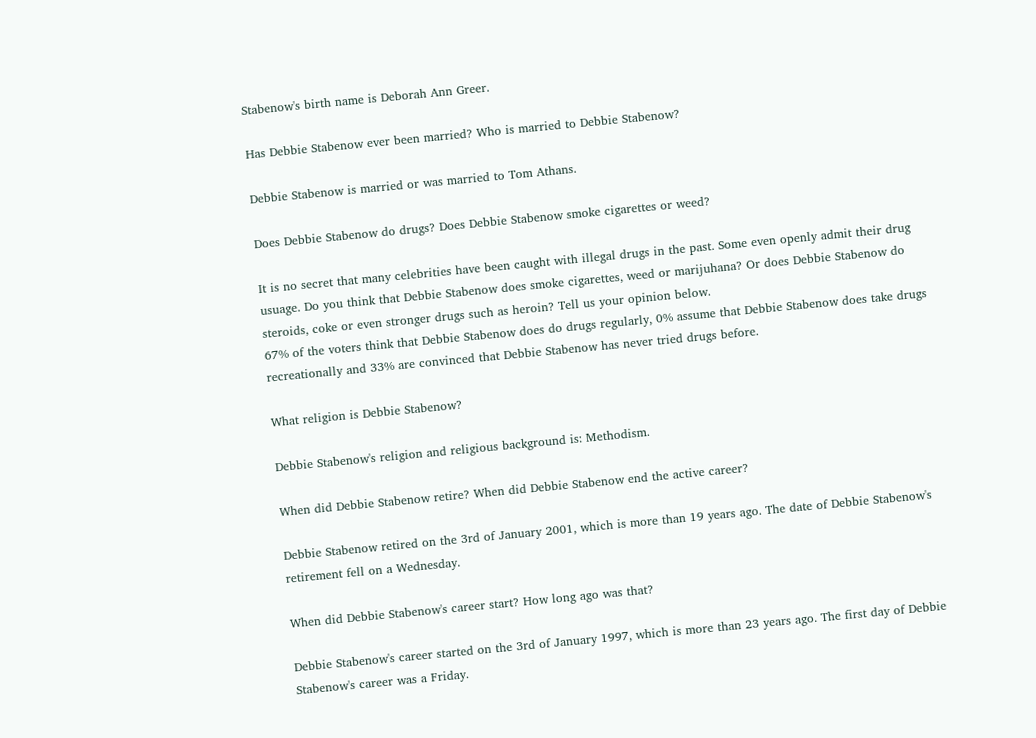Stabenow's birth name is Deborah Ann Greer.

Has Debbie Stabenow ever been married? Who is married to Debbie Stabenow?

Debbie Stabenow is married or was married to Tom Athans.

Does Debbie Stabenow do drugs? Does Debbie Stabenow smoke cigarettes or weed?

It is no secret that many celebrities have been caught with illegal drugs in the past. Some even openly admit their drug usuage. Do you think that Debbie Stabenow does smoke cigarettes, weed or marijuhana? Or does Debbie Stabenow do steroids, coke or even stronger drugs such as heroin? Tell us your opinion below.
67% of the voters think that Debbie Stabenow does do drugs regularly, 0% assume that Debbie Stabenow does take drugs recreationally and 33% are convinced that Debbie Stabenow has never tried drugs before.

What religion is Debbie Stabenow?

Debbie Stabenow's religion and religious background is: Methodism.

When did Debbie Stabenow retire? When did Debbie Stabenow end the active career?

Debbie Stabenow retired on the 3rd of January 2001, which is more than 19 years ago. The date of Debbie Stabenow's retirement fell on a Wednesday.

When did Debbie Stabenow's career start? How long ago was that?

Debbie Stabenow's career started on the 3rd of January 1997, which is more than 23 years ago. The first day of Debbie Stabenow's career was a Friday.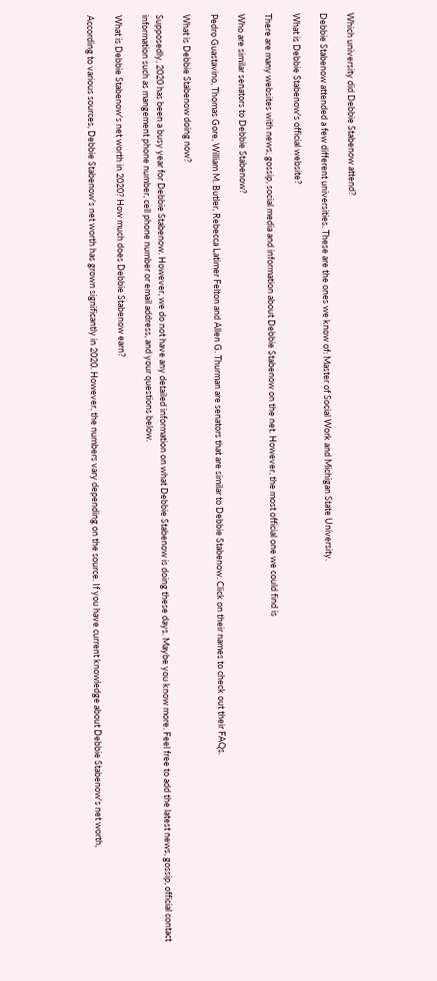Which university did Debbie Stabenow attend?

Debbie Stabenow attended a few different universities. These are the ones we know of: Master of Social Work and Michigan State University.

What is Debbie Stabenow's official website?

There are many websites with news, gossip, social media and information about Debbie Stabenow on the net. However, the most official one we could find is

Who are similar senators to Debbie Stabenow?

Pedro Guastavino, Thomas Gore, William M. Butler, Rebecca Latimer Felton and Allen G. Thurman are senators that are similar to Debbie Stabenow. Click on their names to check out their FAQs.

What is Debbie Stabenow doing now?

Supposedly, 2020 has been a busy year for Debbie Stabenow. However, we do not have any detailed information on what Debbie Stabenow is doing these days. Maybe you know more. Feel free to add the latest news, gossip, official contact information such as mangement phone number, cell phone number or email address, and your questions below.

What is Debbie Stabenow's net worth in 2020? How much does Debbie Stabenow earn?

According to various sources, Debbie Stabenow's net worth has grown significantly in 2020. However, the numbers vary depending on the source. If you have current knowledge about Debbie Stabenow's net worth,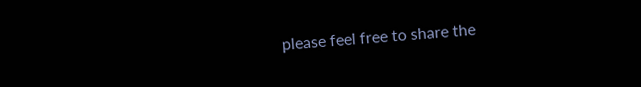please feel free to share the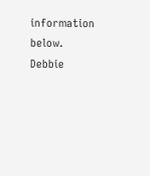information below.
Debbie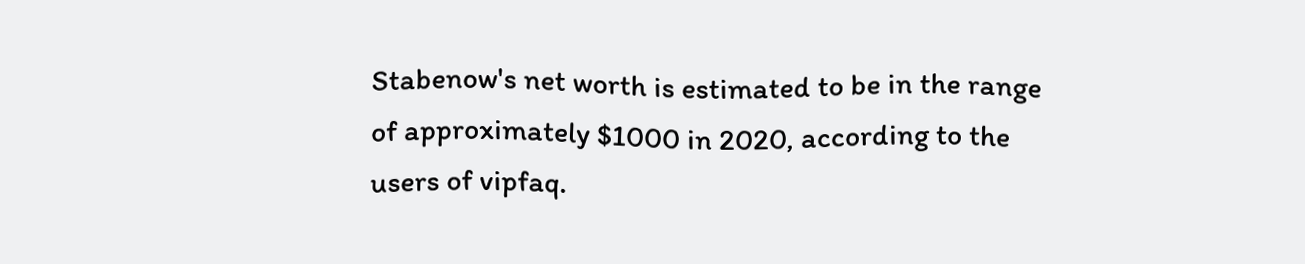Stabenow's net worth is estimated to be in the range of approximately $1000 in 2020, according to the users of vipfaq.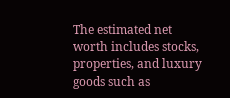The estimated net worth includes stocks, properties, and luxury goods such as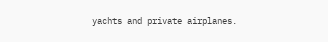yachts and private airplanes.